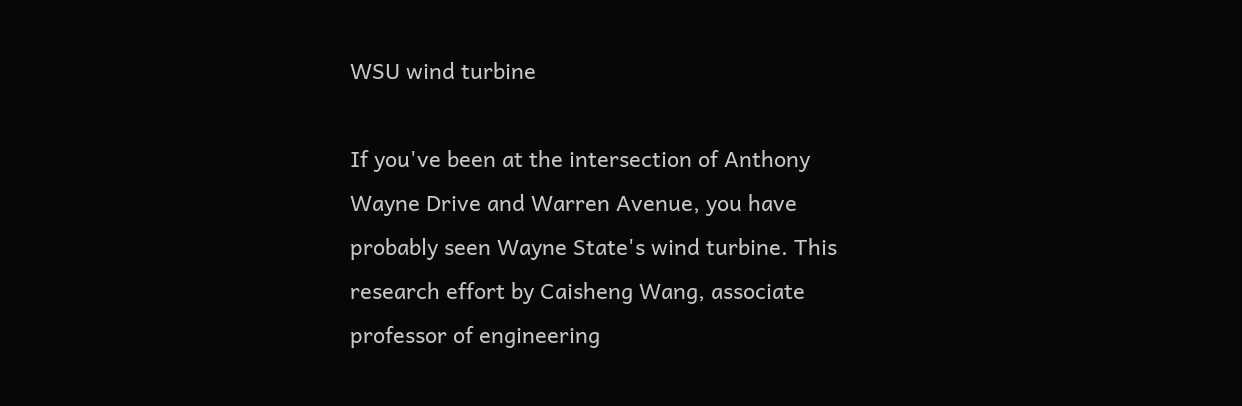WSU wind turbine

If you've been at the intersection of Anthony Wayne Drive and Warren Avenue, you have probably seen Wayne State's wind turbine. This research effort by Caisheng Wang, associate professor of engineering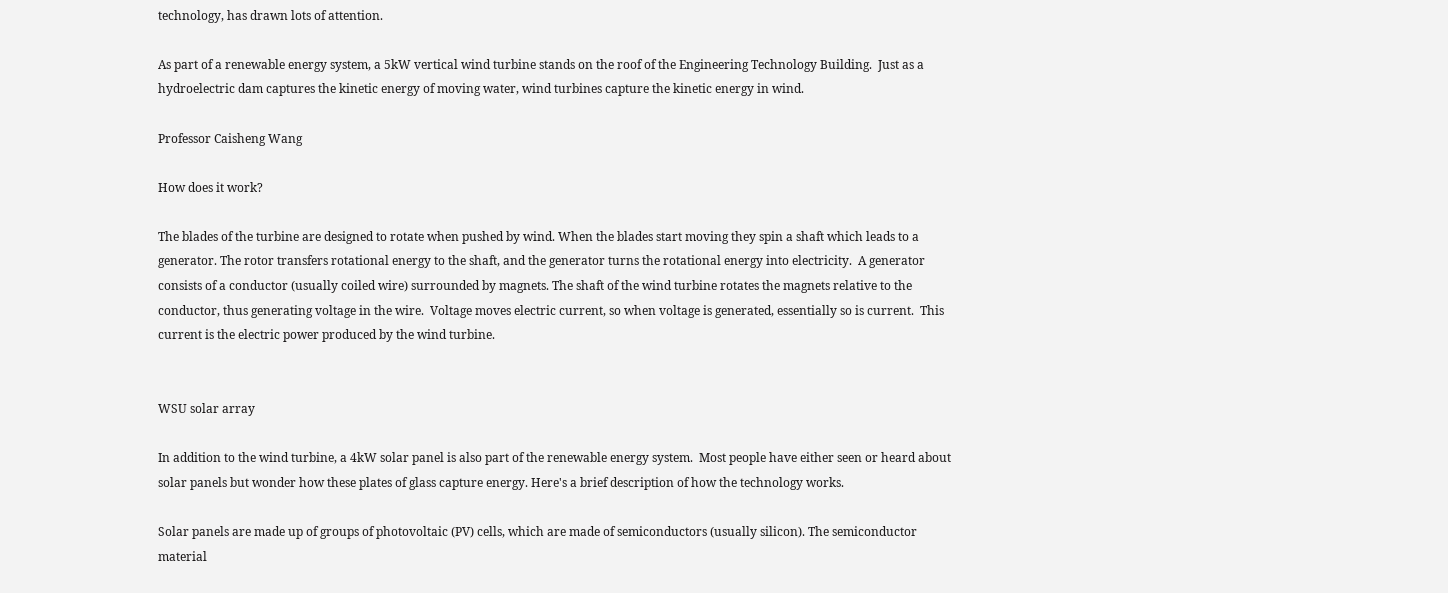technology, has drawn lots of attention.

As part of a renewable energy system, a 5kW vertical wind turbine stands on the roof of the Engineering Technology Building.  Just as a hydroelectric dam captures the kinetic energy of moving water, wind turbines capture the kinetic energy in wind.

Professor Caisheng Wang

How does it work?

The blades of the turbine are designed to rotate when pushed by wind. When the blades start moving they spin a shaft which leads to a generator. The rotor transfers rotational energy to the shaft, and the generator turns the rotational energy into electricity.  A generator consists of a conductor (usually coiled wire) surrounded by magnets. The shaft of the wind turbine rotates the magnets relative to the conductor, thus generating voltage in the wire.  Voltage moves electric current, so when voltage is generated, essentially so is current.  This current is the electric power produced by the wind turbine.


WSU solar array

In addition to the wind turbine, a 4kW solar panel is also part of the renewable energy system.  Most people have either seen or heard about solar panels but wonder how these plates of glass capture energy. Here's a brief description of how the technology works.

Solar panels are made up of groups of photovoltaic (PV) cells, which are made of semiconductors (usually silicon). The semiconductor material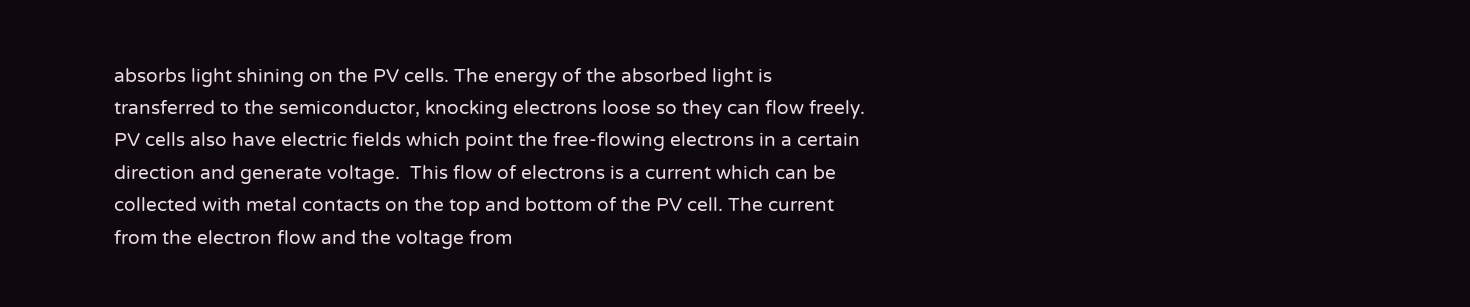absorbs light shining on the PV cells. The energy of the absorbed light is transferred to the semiconductor, knocking electrons loose so they can flow freely. PV cells also have electric fields which point the free-flowing electrons in a certain direction and generate voltage.  This flow of electrons is a current which can be collected with metal contacts on the top and bottom of the PV cell. The current from the electron flow and the voltage from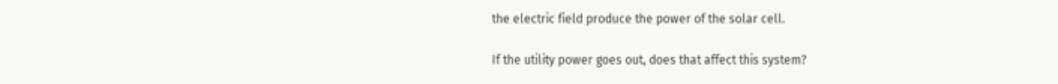the electric field produce the power of the solar cell.

If the utility power goes out, does that affect this system?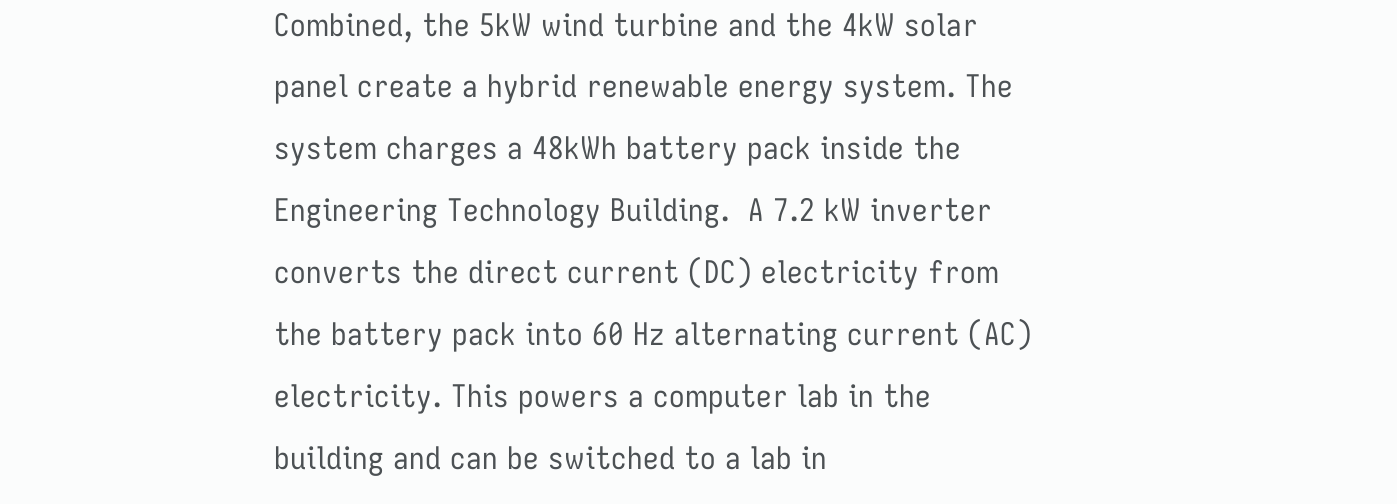Combined, the 5kW wind turbine and the 4kW solar panel create a hybrid renewable energy system. The system charges a 48kWh battery pack inside the Engineering Technology Building.  A 7.2 kW inverter converts the direct current (DC) electricity from the battery pack into 60 Hz alternating current (AC) electricity. This powers a computer lab in the building and can be switched to a lab in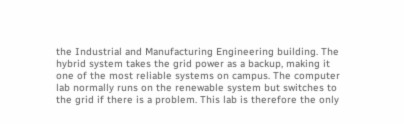the Industrial and Manufacturing Engineering building. The hybrid system takes the grid power as a backup, making it one of the most reliable systems on campus. The computer lab normally runs on the renewable system but switches to the grid if there is a problem. This lab is therefore the only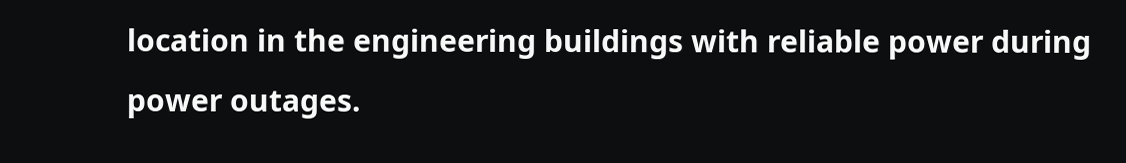location in the engineering buildings with reliable power during power outages.